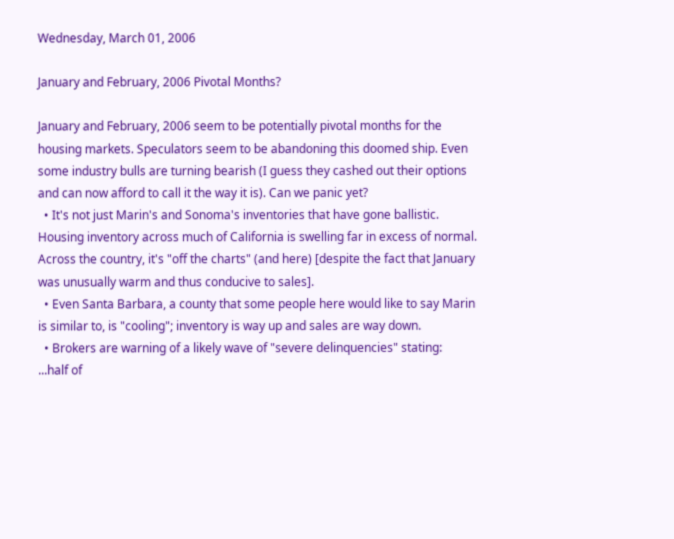Wednesday, March 01, 2006

January and February, 2006 Pivotal Months?

January and February, 2006 seem to be potentially pivotal months for the housing markets. Speculators seem to be abandoning this doomed ship. Even some industry bulls are turning bearish (I guess they cashed out their options and can now afford to call it the way it is). Can we panic yet?
  • It's not just Marin's and Sonoma's inventories that have gone ballistic. Housing inventory across much of California is swelling far in excess of normal. Across the country, it's "off the charts" (and here) [despite the fact that January was unusually warm and thus conducive to sales].
  • Even Santa Barbara, a county that some people here would like to say Marin is similar to, is "cooling"; inventory is way up and sales are way down.
  • Brokers are warning of a likely wave of "severe delinquencies" stating:
...half of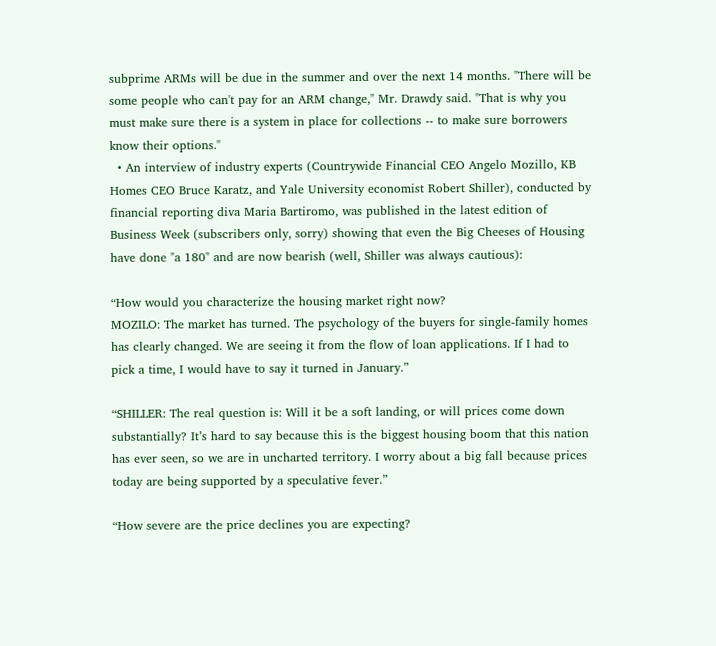subprime ARMs will be due in the summer and over the next 14 months. "There will be some people who can't pay for an ARM change," Mr. Drawdy said. "That is why you must make sure there is a system in place for collections -- to make sure borrowers know their options."
  • An interview of industry experts (Countrywide Financial CEO Angelo Mozillo, KB Homes CEO Bruce Karatz, and Yale University economist Robert Shiller), conducted by financial reporting diva Maria Bartiromo, was published in the latest edition of Business Week (subscribers only, sorry) showing that even the Big Cheeses of Housing have done "a 180" and are now bearish (well, Shiller was always cautious):

“How would you characterize the housing market right now?
MOZILO: The market has turned. The psychology of the buyers for single-family homes has clearly changed. We are seeing it from the flow of loan applications. If I had to pick a time, I would have to say it turned in January.”

“SHILLER: The real question is: Will it be a soft landing, or will prices come down substantially? It’s hard to say because this is the biggest housing boom that this nation has ever seen, so we are in uncharted territory. I worry about a big fall because prices today are being supported by a speculative fever.”

“How severe are the price declines you are expecting?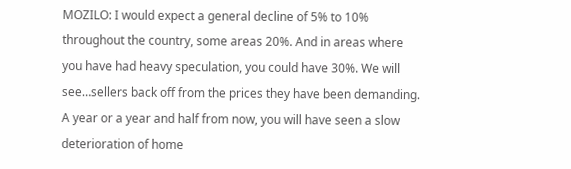MOZILO: I would expect a general decline of 5% to 10% throughout the country, some areas 20%. And in areas where you have had heavy speculation, you could have 30%. We will see…sellers back off from the prices they have been demanding. A year or a year and half from now, you will have seen a slow deterioration of home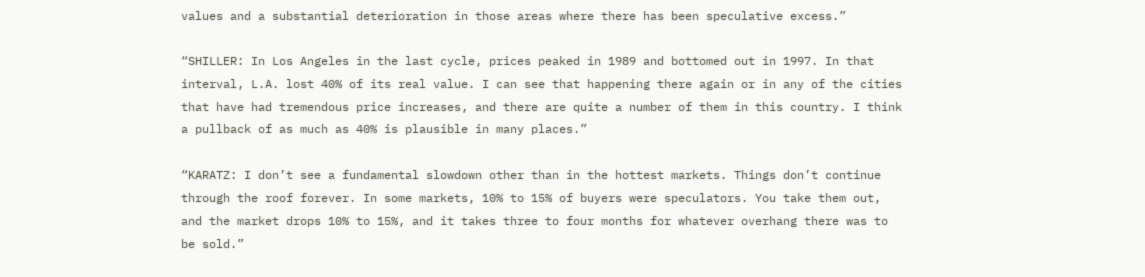values and a substantial deterioration in those areas where there has been speculative excess.”

“SHILLER: In Los Angeles in the last cycle, prices peaked in 1989 and bottomed out in 1997. In that interval, L.A. lost 40% of its real value. I can see that happening there again or in any of the cities that have had tremendous price increases, and there are quite a number of them in this country. I think a pullback of as much as 40% is plausible in many places.”

“KARATZ: I don’t see a fundamental slowdown other than in the hottest markets. Things don’t continue through the roof forever. In some markets, 10% to 15% of buyers were speculators. You take them out, and the market drops 10% to 15%, and it takes three to four months for whatever overhang there was to be sold.”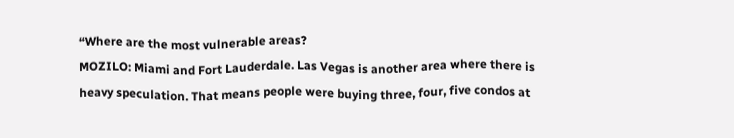“Where are the most vulnerable areas?
MOZILO: Miami and Fort Lauderdale. Las Vegas is another area where there is heavy speculation. That means people were buying three, four, five condos at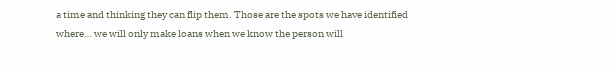a time and thinking they can flip them. Those are the spots we have identified where… we will only make loans when we know the person will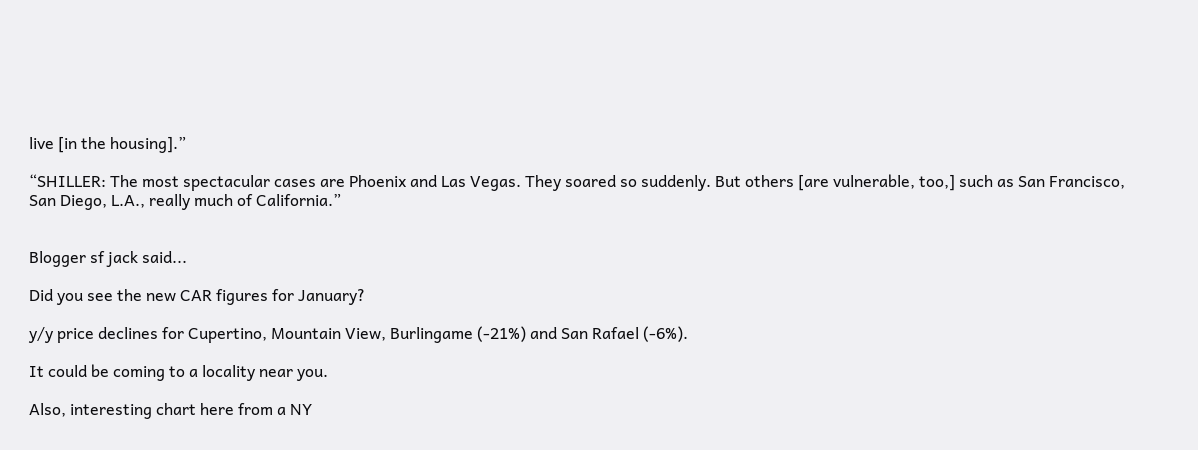live [in the housing].”

“SHILLER: The most spectacular cases are Phoenix and Las Vegas. They soared so suddenly. But others [are vulnerable, too,] such as San Francisco, San Diego, L.A., really much of California.”


Blogger sf jack said...

Did you see the new CAR figures for January?

y/y price declines for Cupertino, Mountain View, Burlingame (-21%) and San Rafael (-6%).

It could be coming to a locality near you.

Also, interesting chart here from a NY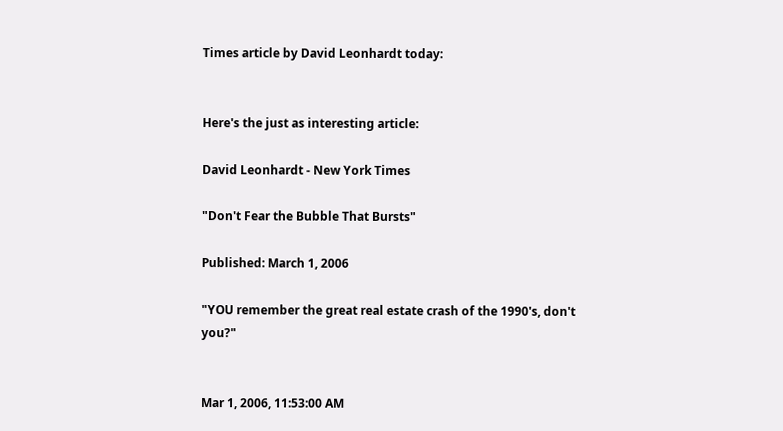Times article by David Leonhardt today:


Here's the just as interesting article:

David Leonhardt - New York Times

"Don't Fear the Bubble That Bursts"

Published: March 1, 2006

"YOU remember the great real estate crash of the 1990's, don't you?"


Mar 1, 2006, 11:53:00 AM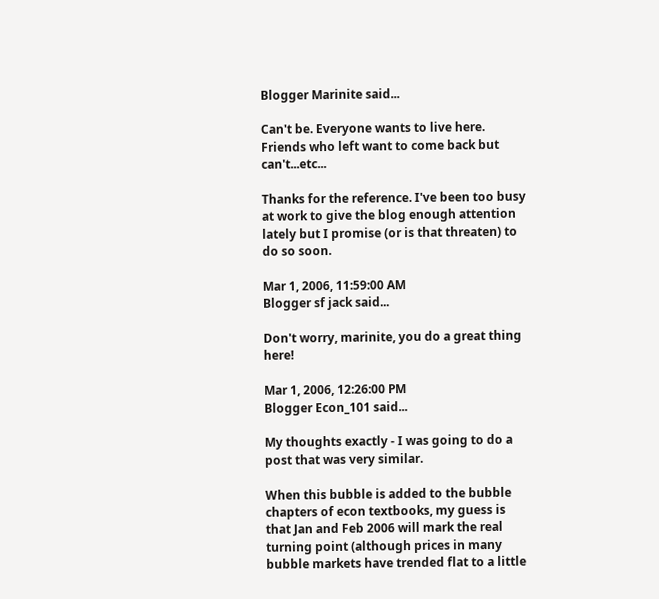Blogger Marinite said...

Can't be. Everyone wants to live here. Friends who left want to come back but can't...etc...

Thanks for the reference. I've been too busy at work to give the blog enough attention lately but I promise (or is that threaten) to do so soon.

Mar 1, 2006, 11:59:00 AM
Blogger sf jack said...

Don't worry, marinite, you do a great thing here!

Mar 1, 2006, 12:26:00 PM
Blogger Econ_101 said...

My thoughts exactly - I was going to do a post that was very similar.

When this bubble is added to the bubble chapters of econ textbooks, my guess is that Jan and Feb 2006 will mark the real turning point (although prices in many bubble markets have trended flat to a little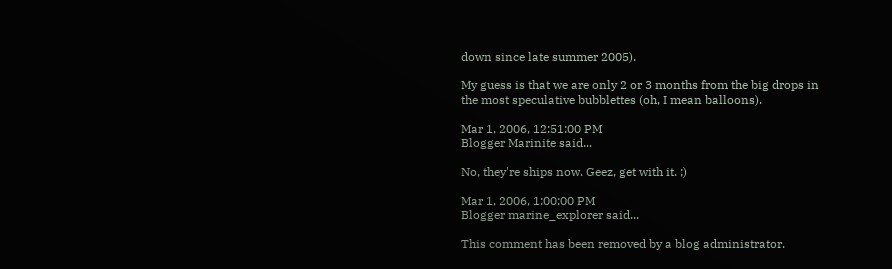down since late summer 2005).

My guess is that we are only 2 or 3 months from the big drops in the most speculative bubblettes (oh, I mean balloons).

Mar 1, 2006, 12:51:00 PM
Blogger Marinite said...

No, they're ships now. Geez, get with it. ;)

Mar 1, 2006, 1:00:00 PM
Blogger marine_explorer said...

This comment has been removed by a blog administrator.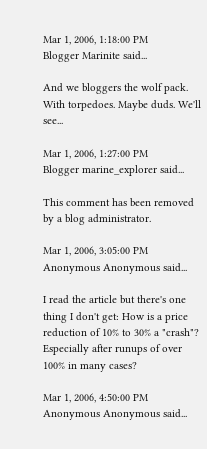Mar 1, 2006, 1:18:00 PM
Blogger Marinite said...

And we bloggers the wolf pack. With torpedoes. Maybe duds. We'll see...

Mar 1, 2006, 1:27:00 PM
Blogger marine_explorer said...

This comment has been removed by a blog administrator.

Mar 1, 2006, 3:05:00 PM
Anonymous Anonymous said...

I read the article but there's one thing I don't get: How is a price reduction of 10% to 30% a "crash"? Especially after runups of over 100% in many cases?

Mar 1, 2006, 4:50:00 PM
Anonymous Anonymous said...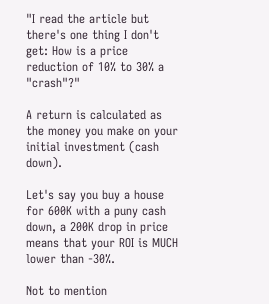"I read the article but there's one thing I don't get: How is a price reduction of 10% to 30% a "crash"?"

A return is calculated as the money you make on your initial investment (cash down).

Let's say you buy a house for 600K with a puny cash down, a 200K drop in price means that your ROI is MUCH lower than -30%.

Not to mention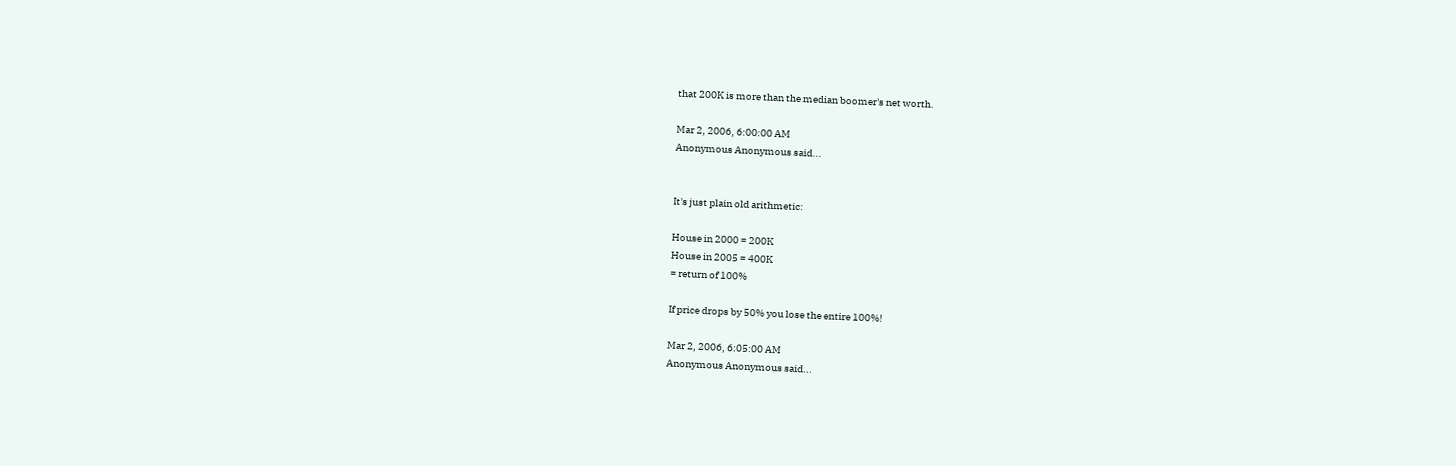that 200K is more than the median boomer's net worth.

Mar 2, 2006, 6:00:00 AM
Anonymous Anonymous said...


It's just plain old arithmetic:

House in 2000 = 200K
House in 2005 = 400K
= return of 100%

If price drops by 50% you lose the entire 100%!

Mar 2, 2006, 6:05:00 AM
Anonymous Anonymous said...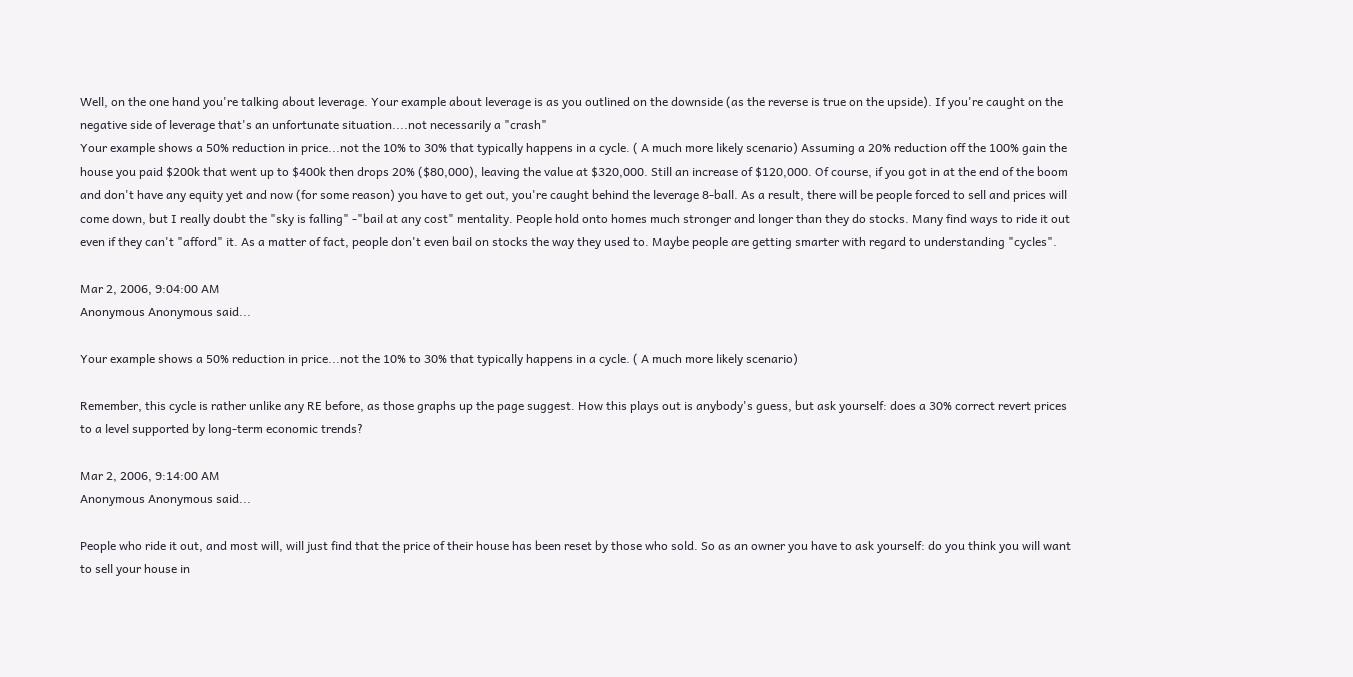Well, on the one hand you're talking about leverage. Your example about leverage is as you outlined on the downside (as the reverse is true on the upside). If you're caught on the negative side of leverage that's an unfortunate situation....not necessarily a "crash"
Your example shows a 50% reduction in price...not the 10% to 30% that typically happens in a cycle. ( A much more likely scenario) Assuming a 20% reduction off the 100% gain the house you paid $200k that went up to $400k then drops 20% ($80,000), leaving the value at $320,000. Still an increase of $120,000. Of course, if you got in at the end of the boom and don't have any equity yet and now (for some reason) you have to get out, you're caught behind the leverage 8-ball. As a result, there will be people forced to sell and prices will come down, but I really doubt the "sky is falling" -"bail at any cost" mentality. People hold onto homes much stronger and longer than they do stocks. Many find ways to ride it out even if they can't "afford" it. As a matter of fact, people don't even bail on stocks the way they used to. Maybe people are getting smarter with regard to understanding "cycles".

Mar 2, 2006, 9:04:00 AM
Anonymous Anonymous said...

Your example shows a 50% reduction in price...not the 10% to 30% that typically happens in a cycle. ( A much more likely scenario)

Remember, this cycle is rather unlike any RE before, as those graphs up the page suggest. How this plays out is anybody's guess, but ask yourself: does a 30% correct revert prices to a level supported by long-term economic trends?

Mar 2, 2006, 9:14:00 AM
Anonymous Anonymous said...

People who ride it out, and most will, will just find that the price of their house has been reset by those who sold. So as an owner you have to ask yourself: do you think you will want to sell your house in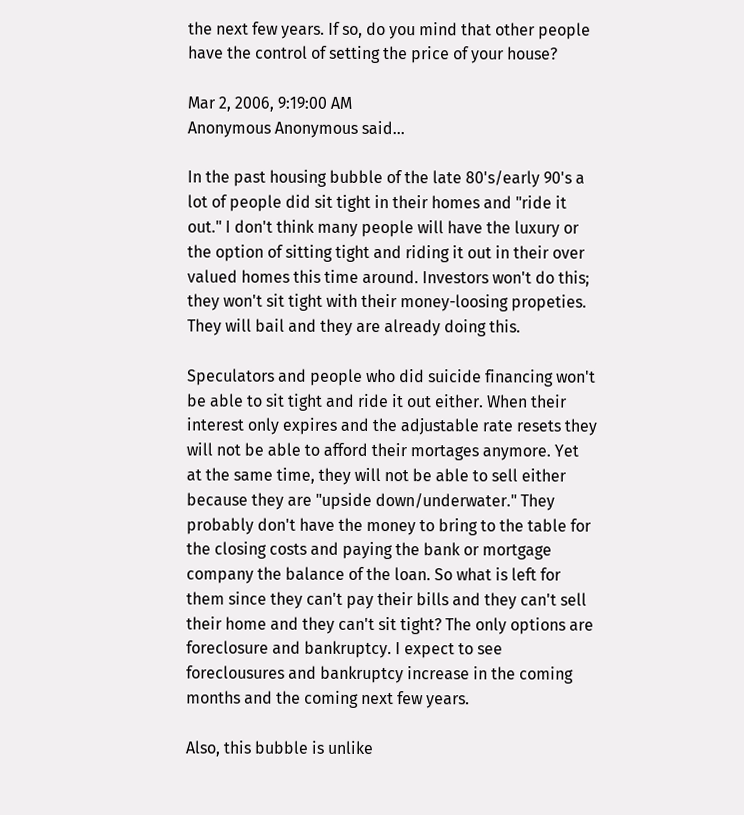the next few years. If so, do you mind that other people have the control of setting the price of your house?

Mar 2, 2006, 9:19:00 AM
Anonymous Anonymous said...

In the past housing bubble of the late 80's/early 90's a lot of people did sit tight in their homes and "ride it out." I don't think many people will have the luxury or the option of sitting tight and riding it out in their over valued homes this time around. Investors won't do this; they won't sit tight with their money-loosing propeties. They will bail and they are already doing this.

Speculators and people who did suicide financing won't be able to sit tight and ride it out either. When their interest only expires and the adjustable rate resets they will not be able to afford their mortages anymore. Yet at the same time, they will not be able to sell either because they are "upside down/underwater." They probably don't have the money to bring to the table for the closing costs and paying the bank or mortgage company the balance of the loan. So what is left for them since they can't pay their bills and they can't sell their home and they can't sit tight? The only options are foreclosure and bankruptcy. I expect to see foreclousures and bankruptcy increase in the coming months and the coming next few years.

Also, this bubble is unlike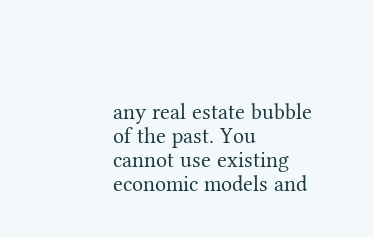any real estate bubble of the past. You cannot use existing economic models and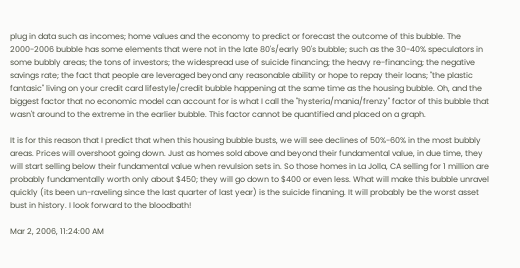plug in data such as incomes; home values and the economy to predict or forecast the outcome of this bubble. The 2000-2006 bubble has some elements that were not in the late 80's/early 90's bubble; such as the 30-40% speculators in some bubbly areas; the tons of investors; the widespread use of suicide financing; the heavy re-financing; the negative savings rate; the fact that people are leveraged beyond any reasonable ability or hope to repay their loans; "the plastic fantasic" living on your credit card lifestyle/credit bubble happening at the same time as the housing bubble. Oh, and the biggest factor that no economic model can account for is what I call the "hysteria/mania/frenzy" factor of this bubble that wasn't around to the extreme in the earlier bubble. This factor cannot be quantified and placed on a graph.

It is for this reason that I predict that when this housing bubble busts, we will see declines of 50%-60% in the most bubbly areas. Prices will overshoot going down. Just as homes sold above and beyond their fundamental value, in due time, they will start selling below their fundamental value when revulsion sets in. So those homes in La Jolla, CA selling for 1 million are probably fundamentally worth only about $450; they will go down to $400 or even less. What will make this bubble unravel quickly (its been un-raveling since the last quarter of last year) is the suicide finaning. It will probably be the worst asset bust in history. I look forward to the bloodbath!

Mar 2, 2006, 11:24:00 AM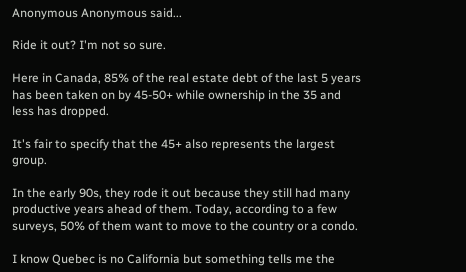Anonymous Anonymous said...

Ride it out? I'm not so sure.

Here in Canada, 85% of the real estate debt of the last 5 years has been taken on by 45-50+ while ownership in the 35 and less has dropped.

It's fair to specify that the 45+ also represents the largest group.

In the early 90s, they rode it out because they still had many productive years ahead of them. Today, according to a few surveys, 50% of them want to move to the country or a condo.

I know Quebec is no California but something tells me the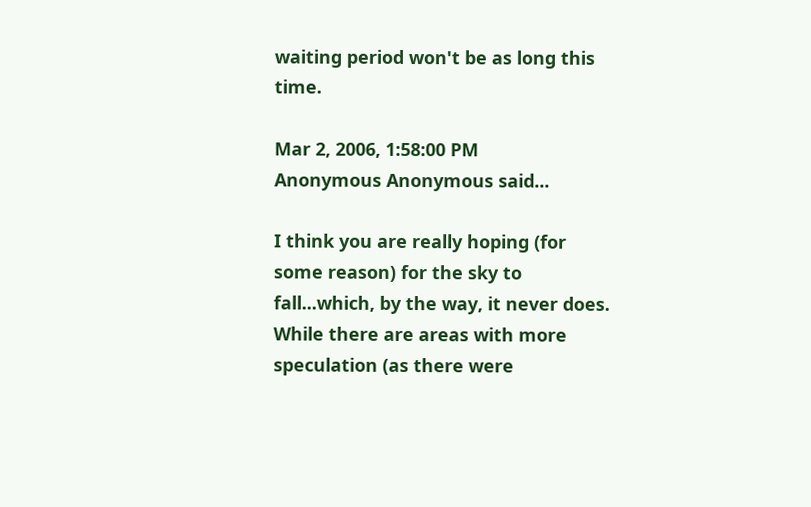waiting period won't be as long this time.

Mar 2, 2006, 1:58:00 PM
Anonymous Anonymous said...

I think you are really hoping (for some reason) for the sky to fall...which, by the way, it never does. While there are areas with more speculation (as there were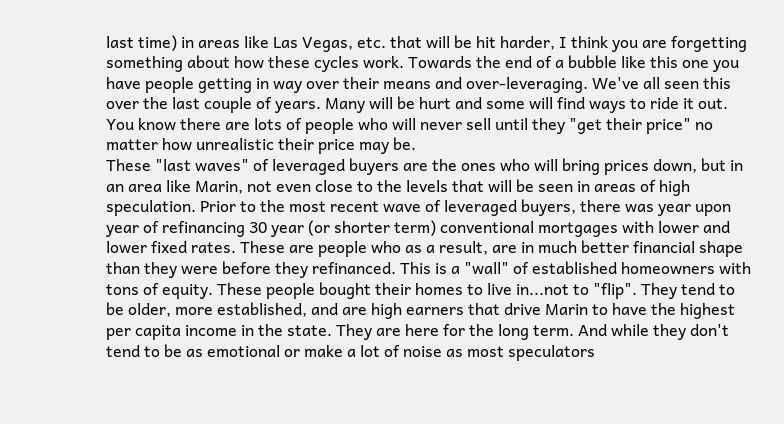last time) in areas like Las Vegas, etc. that will be hit harder, I think you are forgetting something about how these cycles work. Towards the end of a bubble like this one you have people getting in way over their means and over-leveraging. We've all seen this over the last couple of years. Many will be hurt and some will find ways to ride it out. You know there are lots of people who will never sell until they "get their price" no matter how unrealistic their price may be.
These "last waves" of leveraged buyers are the ones who will bring prices down, but in an area like Marin, not even close to the levels that will be seen in areas of high speculation. Prior to the most recent wave of leveraged buyers, there was year upon year of refinancing 30 year (or shorter term) conventional mortgages with lower and lower fixed rates. These are people who as a result, are in much better financial shape than they were before they refinanced. This is a "wall" of established homeowners with tons of equity. These people bought their homes to live in...not to "flip". They tend to be older, more established, and are high earners that drive Marin to have the highest per capita income in the state. They are here for the long term. And while they don't tend to be as emotional or make a lot of noise as most speculators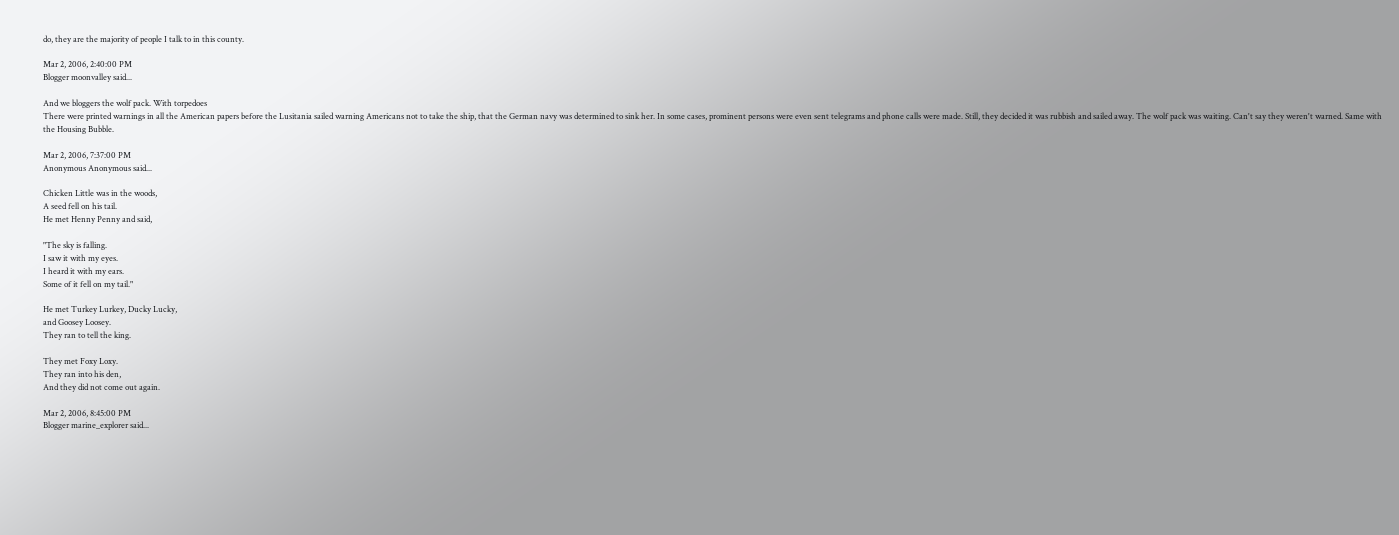do, they are the majority of people I talk to in this county.

Mar 2, 2006, 2:40:00 PM
Blogger moonvalley said...

And we bloggers the wolf pack. With torpedoes
There were printed warnings in all the American papers before the Lusitania sailed warning Americans not to take the ship, that the German navy was determined to sink her. In some cases, prominent persons were even sent telegrams and phone calls were made. Still, they decided it was rubbish and sailed away. The wolf pack was waiting. Can't say they weren't warned. Same with the Housing Bubble.

Mar 2, 2006, 7:37:00 PM
Anonymous Anonymous said...

Chicken Little was in the woods,
A seed fell on his tail.
He met Henny Penny and said,

"The sky is falling.
I saw it with my eyes.
I heard it with my ears.
Some of it fell on my tail."

He met Turkey Lurkey, Ducky Lucky,
and Goosey Loosey.
They ran to tell the king.

They met Foxy Loxy.
They ran into his den,
And they did not come out again.

Mar 2, 2006, 8:45:00 PM
Blogger marine_explorer said...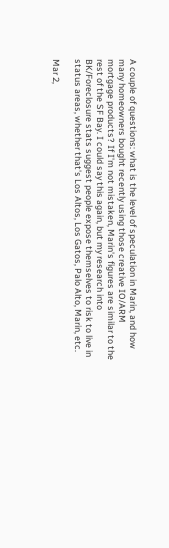A couple of questions: what is the level of speculation in Marin, and how many homeowners bought recently using those creative IO/ARM mortgage products? If I'm not mistaken, Marin's figures are similar to the rest of the SF Bay. I could say this again, but my research into BK/Foreclosure stats suggest people expose themselves to risk to live in status areas, whether that's Los Altos, Los Gatos, Palo Alto, Marin, etc.

Mar 2,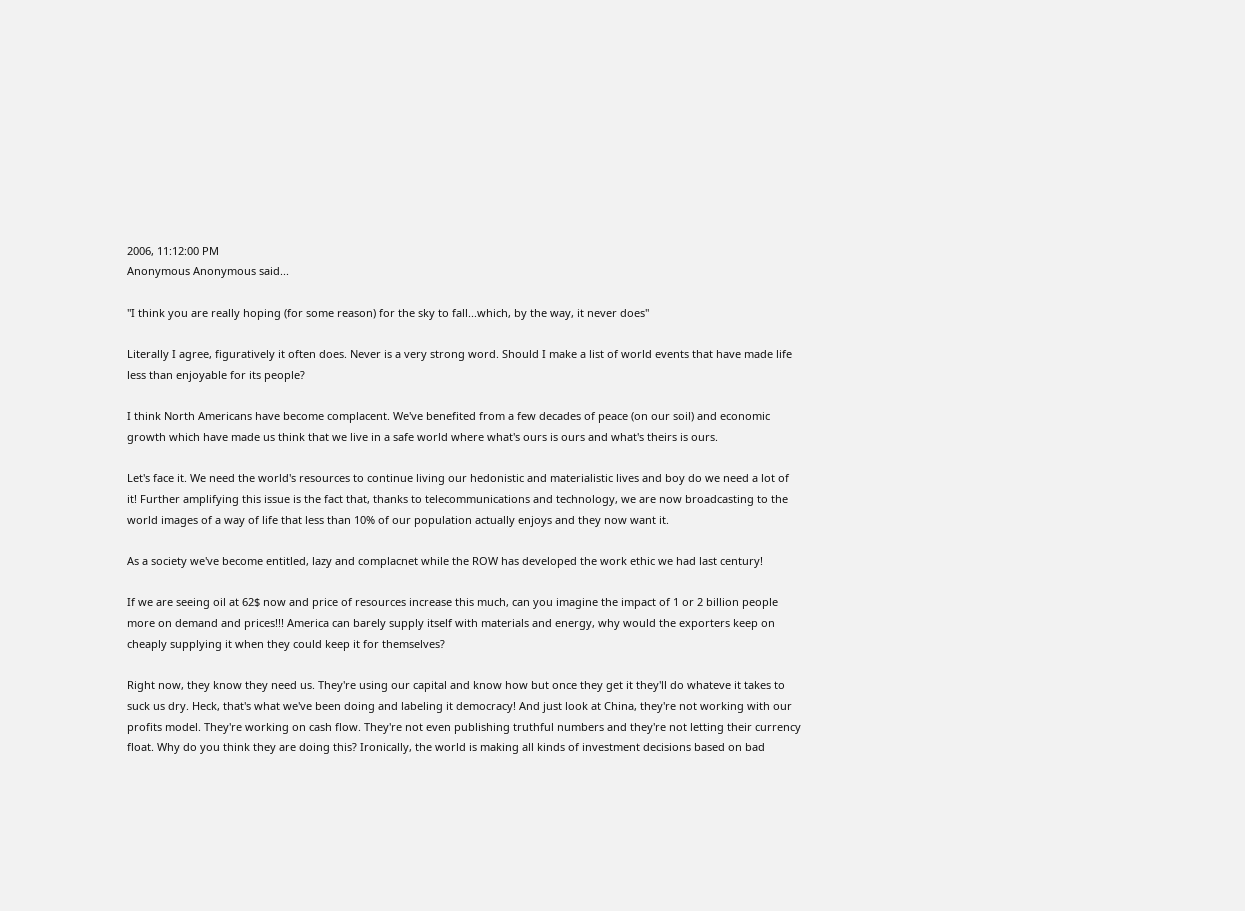2006, 11:12:00 PM
Anonymous Anonymous said...

"I think you are really hoping (for some reason) for the sky to fall...which, by the way, it never does"

Literally I agree, figuratively it often does. Never is a very strong word. Should I make a list of world events that have made life less than enjoyable for its people?

I think North Americans have become complacent. We've benefited from a few decades of peace (on our soil) and economic growth which have made us think that we live in a safe world where what's ours is ours and what's theirs is ours.

Let's face it. We need the world's resources to continue living our hedonistic and materialistic lives and boy do we need a lot of it! Further amplifying this issue is the fact that, thanks to telecommunications and technology, we are now broadcasting to the world images of a way of life that less than 10% of our population actually enjoys and they now want it.

As a society we've become entitled, lazy and complacnet while the ROW has developed the work ethic we had last century!

If we are seeing oil at 62$ now and price of resources increase this much, can you imagine the impact of 1 or 2 billion people more on demand and prices!!! America can barely supply itself with materials and energy, why would the exporters keep on cheaply supplying it when they could keep it for themselves?

Right now, they know they need us. They're using our capital and know how but once they get it they'll do whateve it takes to suck us dry. Heck, that's what we've been doing and labeling it democracy! And just look at China, they're not working with our profits model. They're working on cash flow. They're not even publishing truthful numbers and they're not letting their currency float. Why do you think they are doing this? Ironically, the world is making all kinds of investment decisions based on bad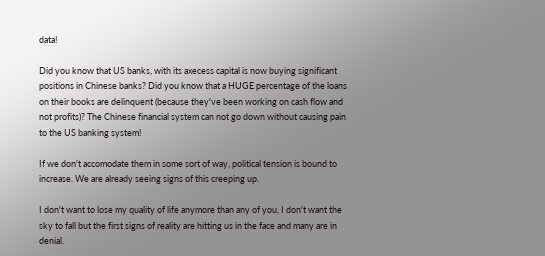data!

Did you know that US banks, with its axecess capital is now buying significant positions in Chinese banks? Did you know that a HUGE percentage of the loans on their books are delinquent (because they've been working on cash flow and not profits)? The Chinese financial system can not go down without causing pain to the US banking system!

If we don't accomodate them in some sort of way, political tension is bound to increase. We are already seeing signs of this creeping up.

I don't want to lose my quality of life anymore than any of you, I don't want the sky to fall but the first signs of reality are hitting us in the face and many are in denial.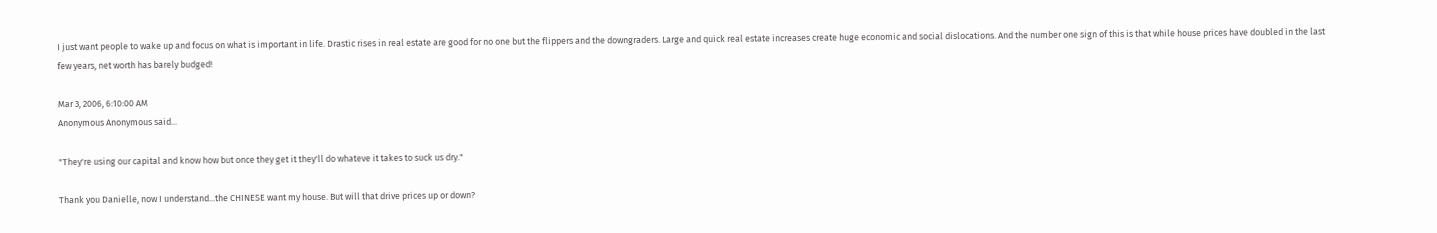I just want people to wake up and focus on what is important in life. Drastic rises in real estate are good for no one but the flippers and the downgraders. Large and quick real estate increases create huge economic and social dislocations. And the number one sign of this is that while house prices have doubled in the last few years, net worth has barely budged!

Mar 3, 2006, 6:10:00 AM
Anonymous Anonymous said...

"They're using our capital and know how but once they get it they'll do whateve it takes to suck us dry."

Thank you Danielle, now I understand...the CHINESE want my house. But will that drive prices up or down?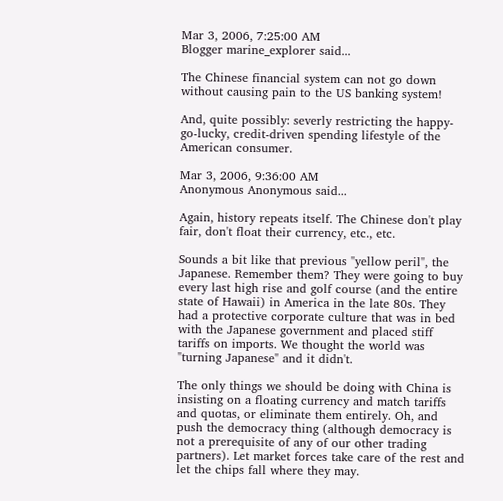Mar 3, 2006, 7:25:00 AM
Blogger marine_explorer said...

The Chinese financial system can not go down without causing pain to the US banking system!

And, quite possibly: severly restricting the happy-go-lucky, credit-driven spending lifestyle of the American consumer.

Mar 3, 2006, 9:36:00 AM
Anonymous Anonymous said...

Again, history repeats itself. The Chinese don't play fair, don't float their currency, etc., etc.

Sounds a bit like that previous "yellow peril", the Japanese. Remember them? They were going to buy every last high rise and golf course (and the entire state of Hawaii) in America in the late 80s. They had a protective corporate culture that was in bed with the Japanese government and placed stiff tariffs on imports. We thought the world was "turning Japanese" and it didn't.

The only things we should be doing with China is insisting on a floating currency and match tariffs and quotas, or eliminate them entirely. Oh, and push the democracy thing (although democracy is not a prerequisite of any of our other trading partners). Let market forces take care of the rest and let the chips fall where they may.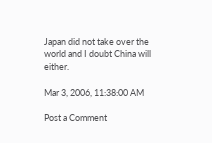Japan did not take over the world and I doubt China will either.

Mar 3, 2006, 11:38:00 AM

Post a Comment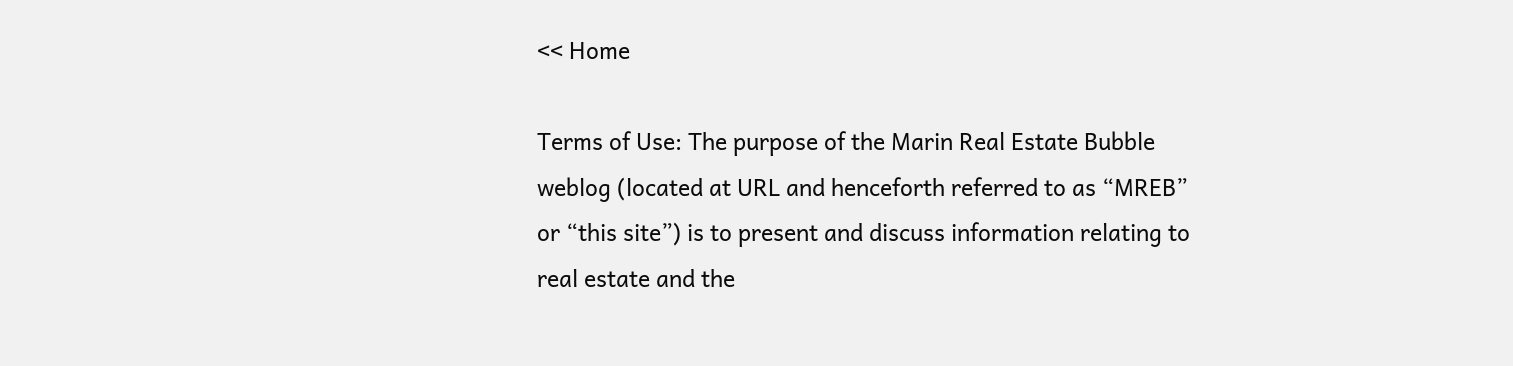<< Home

Terms of Use: The purpose of the Marin Real Estate Bubble weblog (located at URL and henceforth referred to as “MREB” or “this site”) is to present and discuss information relating to real estate and the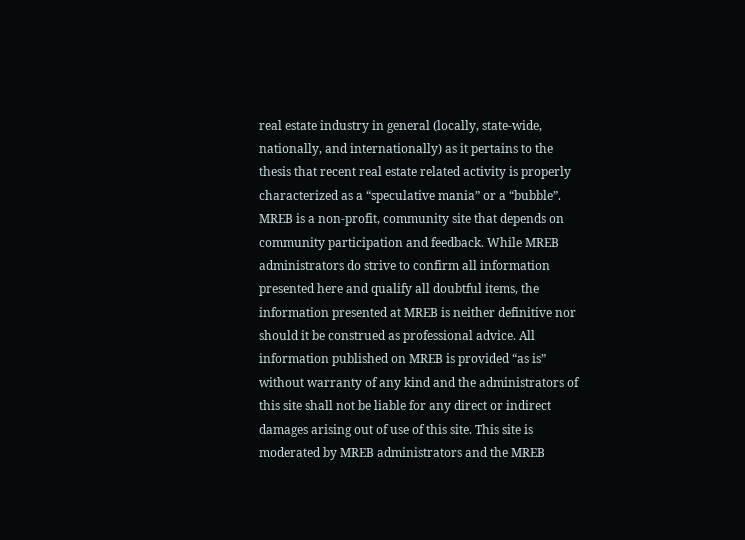real estate industry in general (locally, state-wide, nationally, and internationally) as it pertains to the thesis that recent real estate related activity is properly characterized as a “speculative mania” or a “bubble”. MREB is a non-profit, community site that depends on community participation and feedback. While MREB administrators do strive to confirm all information presented here and qualify all doubtful items, the information presented at MREB is neither definitive nor should it be construed as professional advice. All information published on MREB is provided “as is” without warranty of any kind and the administrators of this site shall not be liable for any direct or indirect damages arising out of use of this site. This site is moderated by MREB administrators and the MREB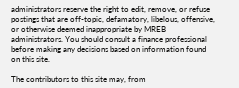administrators reserve the right to edit, remove, or refuse postings that are off-topic, defamatory, libelous, offensive, or otherwise deemed inappropriate by MREB administrators. You should consult a finance professional before making any decisions based on information found on this site.

The contributors to this site may, from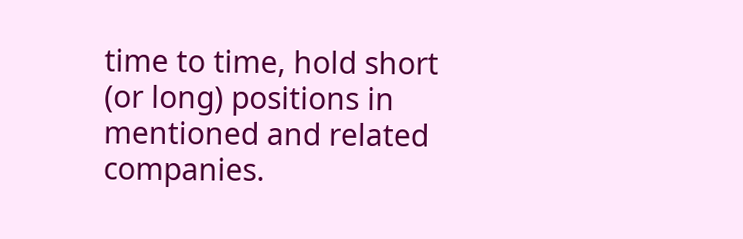time to time, hold short (or long) positions in mentioned and related companies.